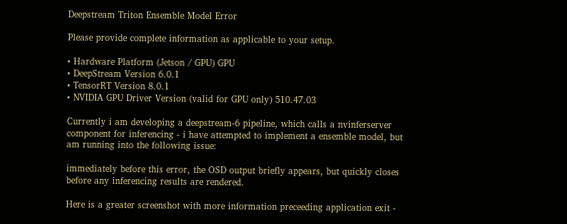Deepstream Triton Ensemble Model Error

Please provide complete information as applicable to your setup.

• Hardware Platform (Jetson / GPU) GPU
• DeepStream Version 6.0.1
• TensorRT Version 8.0.1
• NVIDIA GPU Driver Version (valid for GPU only) 510.47.03

Currently i am developing a deepstream-6 pipeline, which calls a nvinferserver component for inferencing - i have attempted to implement a ensemble model, but am running into the following issue:

immediately before this error, the OSD output briefly appears, but quickly closes before any inferencing results are rendered.

Here is a greater screenshot with more information preceeding application exit -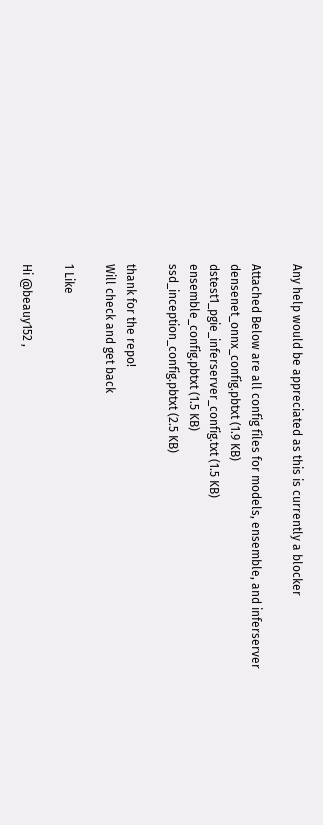Any help would be appreciated as this is currently a blocker

Attached Below are all config files for models, ensemble, and inferserver
densenet_onnx_config.pbtxt (1.9 KB)
dstest1_pgie_inferserver_config.txt (1.5 KB)
ensemble_config.pbtxt (1.5 KB)
ssd_inception_config.pbtxt (2.5 KB)

thank for the repo!
Will check and get back

1 Like

Hi @beauy152 ,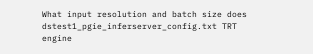What input resolution and batch size does dstest1_pgie_inferserver_config.txt TRT engine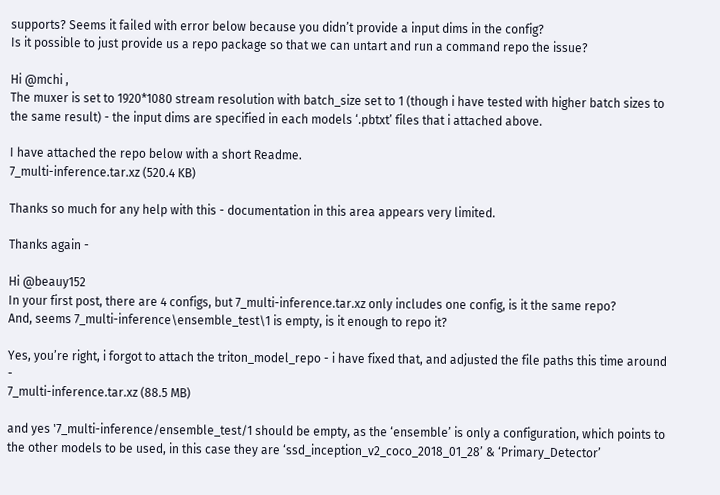supports? Seems it failed with error below because you didn’t provide a input dims in the config?
Is it possible to just provide us a repo package so that we can untart and run a command repo the issue?

Hi @mchi ,
The muxer is set to 1920*1080 stream resolution with batch_size set to 1 (though i have tested with higher batch sizes to the same result) - the input dims are specified in each models ‘.pbtxt’ files that i attached above.

I have attached the repo below with a short Readme.
7_multi-inference.tar.xz (520.4 KB)

Thanks so much for any help with this - documentation in this area appears very limited.

Thanks again -

Hi @beauy152
In your first post, there are 4 configs, but 7_multi-inference.tar.xz only includes one config, is it the same repo?
And, seems 7_multi-inference\ensemble_test\1 is empty, is it enough to repo it?

Yes, you’re right, i forgot to attach the triton_model_repo - i have fixed that, and adjusted the file paths this time around -
7_multi-inference.tar.xz (88.5 MB)

and yes '7_multi-inference/ensemble_test/1 should be empty, as the ‘ensemble’ is only a configuration, which points to the other models to be used, in this case they are ‘ssd_inception_v2_coco_2018_01_28’ & ‘Primary_Detector’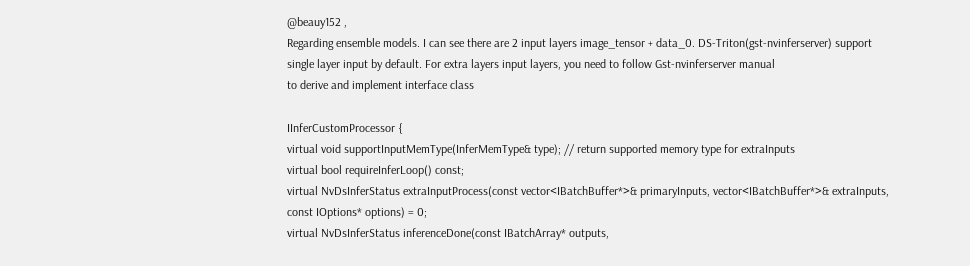@beauy152 ,
Regarding ensemble models. I can see there are 2 input layers image_tensor + data_0. DS-Triton(gst-nvinferserver) support single layer input by default. For extra layers input layers, you need to follow Gst-nvinferserver manual
to derive and implement interface class

IInferCustomProcessor {
virtual void supportInputMemType(InferMemType& type); // return supported memory type for extraInputs
virtual bool requireInferLoop() const;
virtual NvDsInferStatus extraInputProcess(const vector<IBatchBuffer*>& primaryInputs, vector<IBatchBuffer*>& extraInputs, const IOptions* options) = 0;
virtual NvDsInferStatus inferenceDone(const IBatchArray* outputs,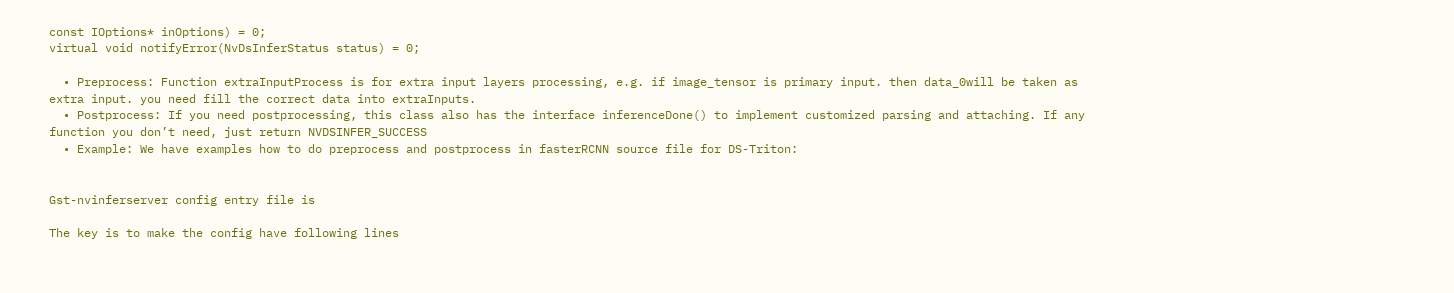const IOptions* inOptions) = 0;
virtual void notifyError(NvDsInferStatus status) = 0;

  • Preprocess: Function extraInputProcess is for extra input layers processing, e.g. if image_tensor is primary input. then data_0will be taken as extra input. you need fill the correct data into extraInputs.
  • Postprocess: If you need postprocessing, this class also has the interface inferenceDone() to implement customized parsing and attaching. If any function you don’t need, just return NVDSINFER_SUCCESS
  • Example: We have examples how to do preprocess and postprocess in fasterRCNN source file for DS-Triton:


Gst-nvinferserver config entry file is

The key is to make the config have following lines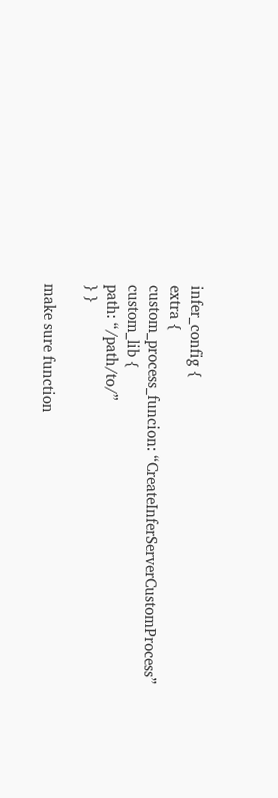infer_config {
extra {
custom_process_funcion: “CreateInferServerCustomProcess”
custom_lib {
path: “/path/to/”
} }

make sure function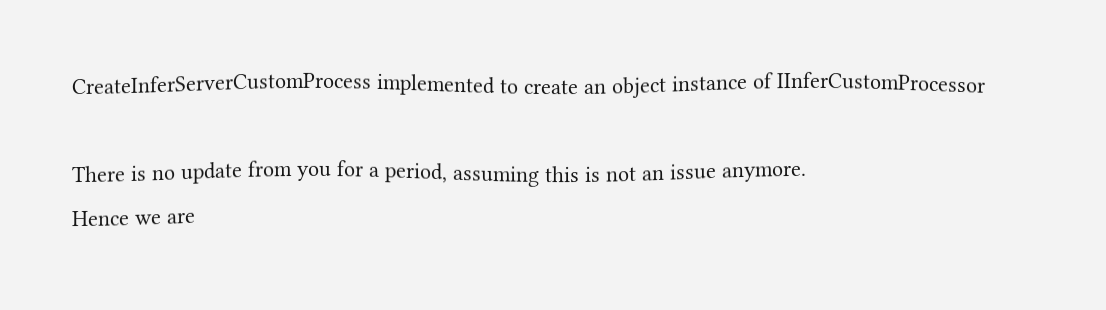CreateInferServerCustomProcess implemented to create an object instance of IInferCustomProcessor

There is no update from you for a period, assuming this is not an issue anymore.
Hence we are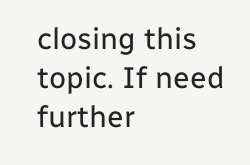closing this topic. If need further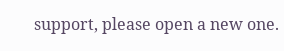support, please open a new one.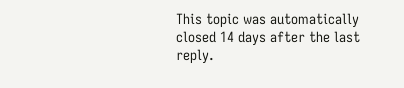This topic was automatically closed 14 days after the last reply.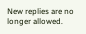New replies are no longer allowed.